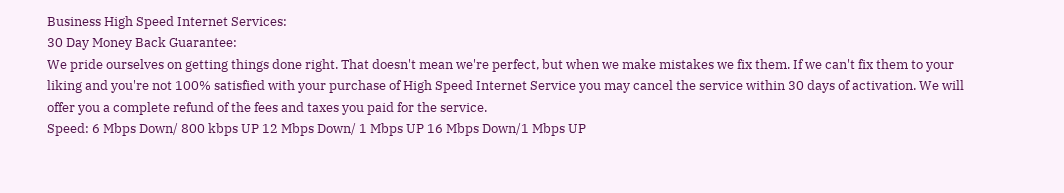Business High Speed Internet Services:
30 Day Money Back Guarantee:
We pride ourselves on getting things done right. That doesn't mean we're perfect, but when we make mistakes we fix them. If we can't fix them to your liking and you're not 100% satisfied with your purchase of High Speed Internet Service you may cancel the service within 30 days of activation. We will offer you a complete refund of the fees and taxes you paid for the service.
Speed: 6 Mbps Down/ 800 kbps UP 12 Mbps Down/ 1 Mbps UP 16 Mbps Down/1 Mbps UP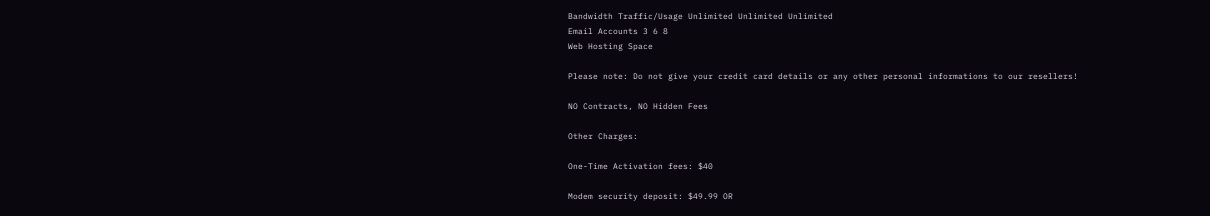Bandwidth Traffic/Usage Unlimited Unlimited Unlimited
Email Accounts 3 6 8
Web Hosting Space

Please note: Do not give your credit card details or any other personal informations to our resellers!

NO Contracts, NO Hidden Fees

Other Charges:

One-Time Activation fees: $40

Modem security deposit: $49.99 OR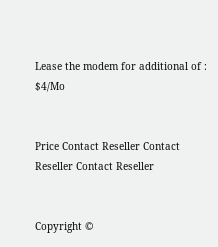Lease the modem for additional of : $4/Mo


Price Contact Reseller Contact Reseller Contact Reseller


Copyright ©